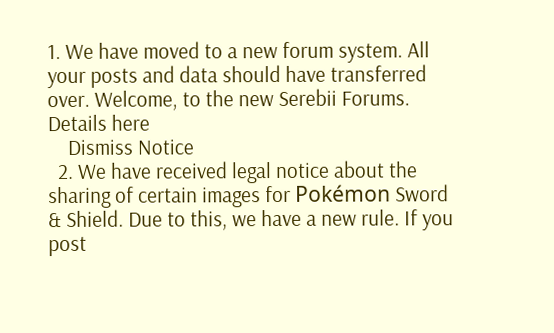1. We have moved to a new forum system. All your posts and data should have transferred over. Welcome, to the new Serebii Forums. Details here
    Dismiss Notice
  2. We have received legal notice about the sharing of certain images for Pokémon Sword & Shield. Due to this, we have a new rule. If you post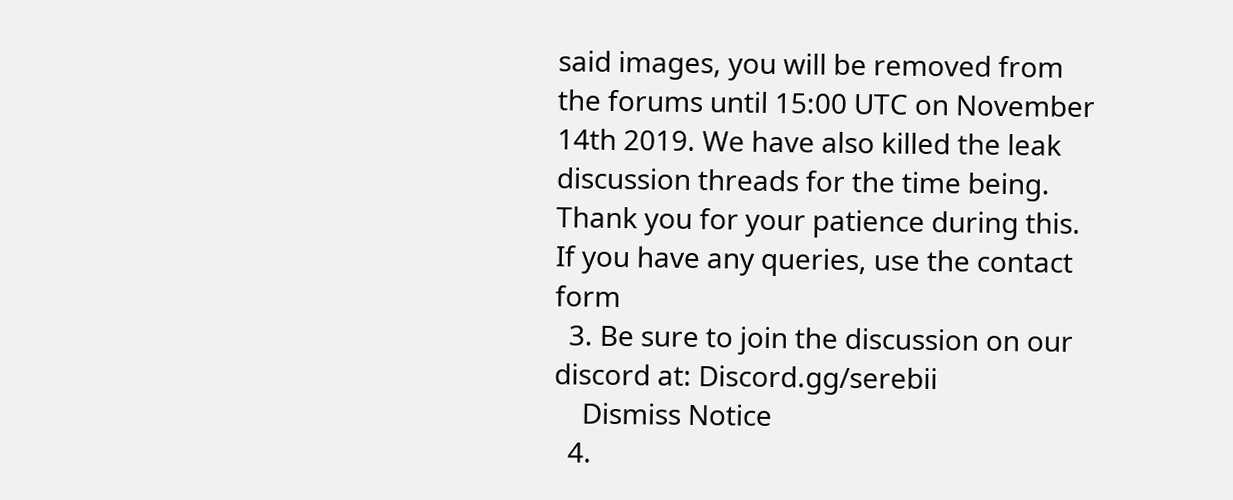said images, you will be removed from the forums until 15:00 UTC on November 14th 2019. We have also killed the leak discussion threads for the time being. Thank you for your patience during this. If you have any queries, use the contact form
  3. Be sure to join the discussion on our discord at: Discord.gg/serebii
    Dismiss Notice
  4.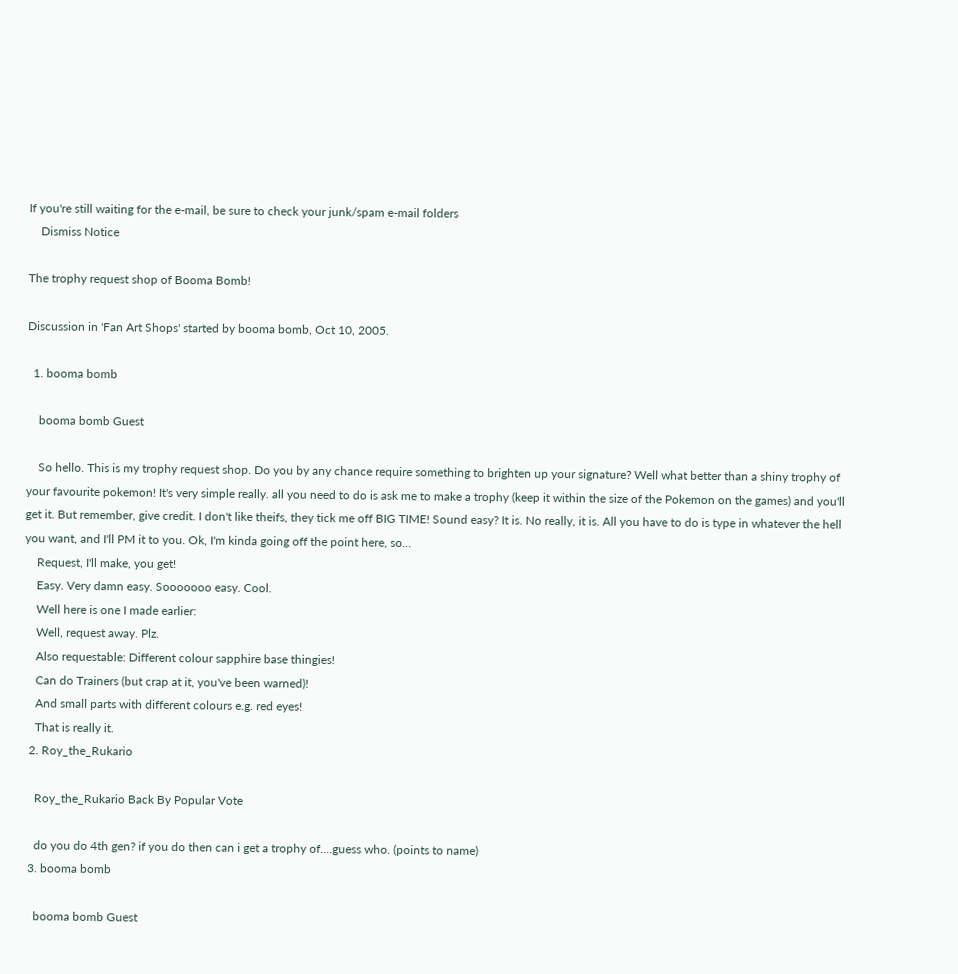If you're still waiting for the e-mail, be sure to check your junk/spam e-mail folders
    Dismiss Notice

The trophy request shop of Booma Bomb!

Discussion in 'Fan Art Shops' started by booma bomb, Oct 10, 2005.

  1. booma bomb

    booma bomb Guest

    So hello. This is my trophy request shop. Do you by any chance require something to brighten up your signature? Well what better than a shiny trophy of your favourite pokemon! It's very simple really. all you need to do is ask me to make a trophy (keep it within the size of the Pokemon on the games) and you'll get it. But remember, give credit. I don't like theifs, they tick me off BIG TIME! Sound easy? It is. No really, it is. All you have to do is type in whatever the hell you want, and I'll PM it to you. Ok, I'm kinda going off the point here, so...
    Request, I'll make, you get!
    Easy. Very damn easy. Sooooooo easy. Cool.
    Well here is one I made earlier:
    Well, request away. Plz.
    Also requestable: Different colour sapphire base thingies!
    Can do Trainers (but crap at it, you've been warned)!
    And small parts with different colours e.g. red eyes!
    That is really it.
  2. Roy_the_Rukario

    Roy_the_Rukario Back By Popular Vote

    do you do 4th gen? if you do then can i get a trophy of....guess who. (points to name)
  3. booma bomb

    booma bomb Guest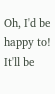Oh, I'd be happy to! It'll be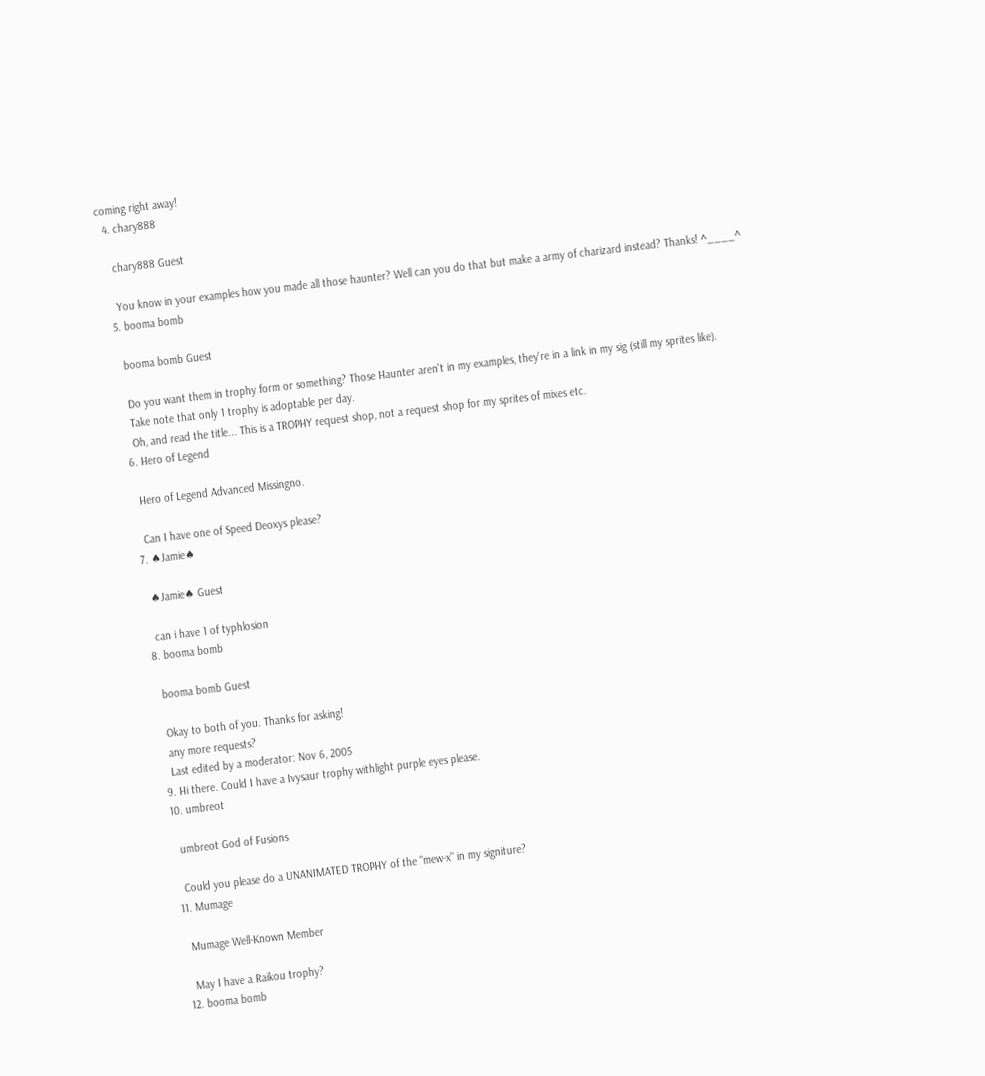coming right away!
  4. chary888

    chary888 Guest

    You know in your examples how you made all those haunter? Well can you do that but make a army of charizard instead? Thanks! ^____^
  5. booma bomb

    booma bomb Guest

    Do you want them in trophy form or something? Those Haunter aren't in my examples, they're in a link in my sig (still my sprites like).
    Take note that only 1 trophy is adoptable per day.
    Oh, and read the title... This is a TROPHY request shop, not a request shop for my sprites of mixes etc.
  6. Hero of Legend

    Hero of Legend Advanced Missingno.

    Can I have one of Speed Deoxys please?
  7. ♠Jamie♠

    ♠Jamie♠ Guest

    can i have 1 of typhlosion
  8. booma bomb

    booma bomb Guest

    Okay to both of you. Thanks for asking!
    any more requests?
    Last edited by a moderator: Nov 6, 2005
  9. Hi there. Could I have a Ivysaur trophy withlight purple eyes please.
  10. umbreot

    umbreot God of Fusions

    Could you please do a UNANIMATED TROPHY of the "mew-x" in my signiture?
  11. Mumage

    Mumage Well-Known Member

    May I have a Raikou trophy?
  12. booma bomb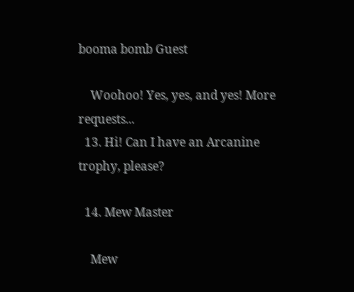booma bomb Guest

    Woohoo! Yes, yes, and yes! More requests...
  13. Hi! Can I have an Arcanine trophy, please?

  14. Mew Master

    Mew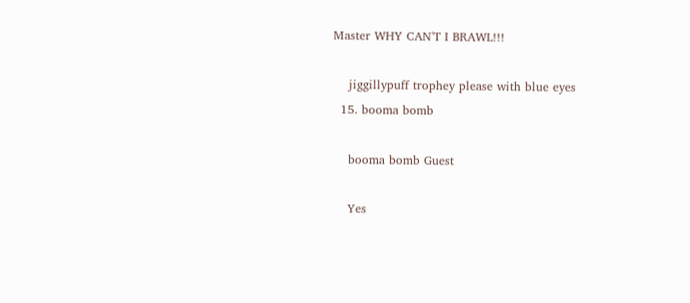Master WHY CAN'T I BRAWL!!!

    jiggillypuff trophey please with blue eyes
  15. booma bomb

    booma bomb Guest

    Yes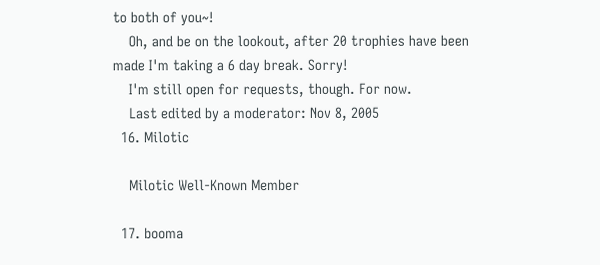to both of you~!
    Oh, and be on the lookout, after 20 trophies have been made I'm taking a 6 day break. Sorry!
    I'm still open for requests, though. For now.
    Last edited by a moderator: Nov 8, 2005
  16. Milotic

    Milotic Well-Known Member

  17. booma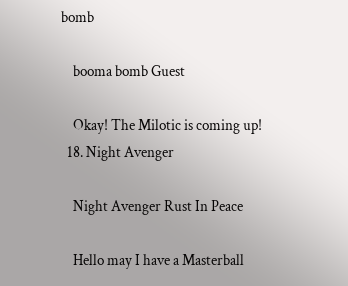bomb

    booma bomb Guest

    Okay! The Milotic is coming up!
  18. Night Avenger

    Night Avenger Rust In Peace

    Hello may I have a Masterball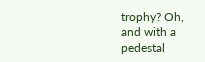trophy? Oh, and with a pedestal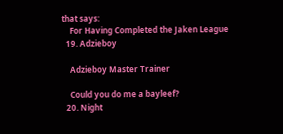that says:
    For Having Completed the Jaken League
  19. Adzieboy

    Adzieboy Master Trainer

    Could you do me a bayleef?
  20. Night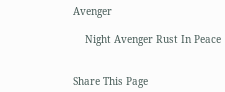Avenger

    Night Avenger Rust In Peace


Share This Page